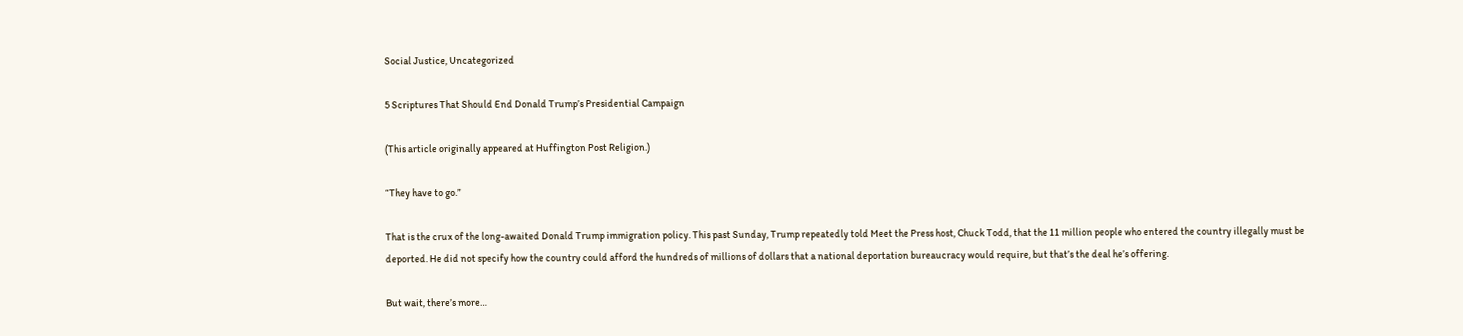Social Justice, Uncategorized

5 Scriptures That Should End Donald Trump’s Presidential Campaign

(This article originally appeared at Huffington Post Religion.)

“They have to go.”

That is the crux of the long-awaited Donald Trump immigration policy. This past Sunday, Trump repeatedly told Meet the Press host, Chuck Todd, that the 11 million people who entered the country illegally must be deported. He did not specify how the country could afford the hundreds of millions of dollars that a national deportation bureaucracy would require, but that’s the deal he’s offering.

But wait, there’s more…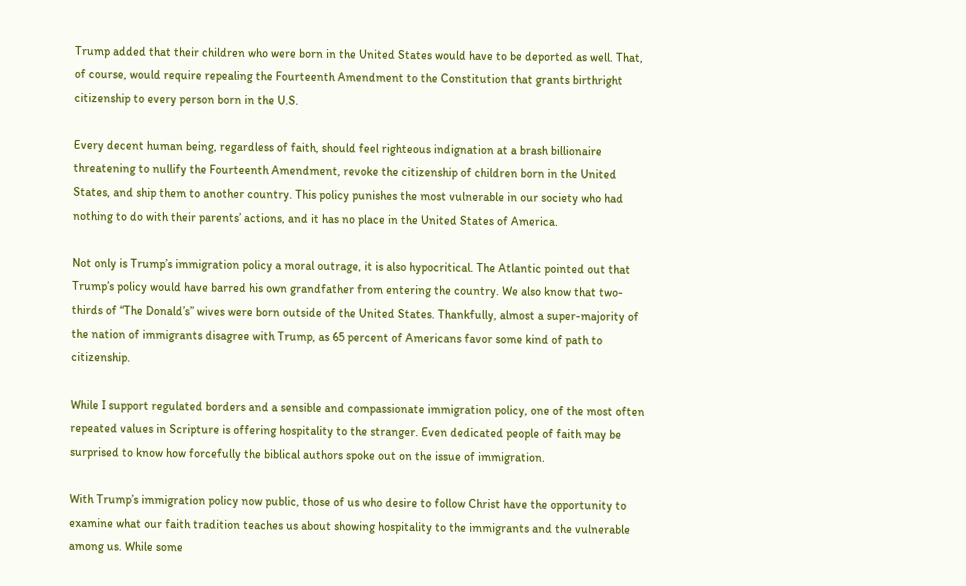Trump added that their children who were born in the United States would have to be deported as well. That, of course, would require repealing the Fourteenth Amendment to the Constitution that grants birthright citizenship to every person born in the U.S.

Every decent human being, regardless of faith, should feel righteous indignation at a brash billionaire threatening to nullify the Fourteenth Amendment, revoke the citizenship of children born in the United States, and ship them to another country. This policy punishes the most vulnerable in our society who had nothing to do with their parents’ actions, and it has no place in the United States of America.

Not only is Trump’s immigration policy a moral outrage, it is also hypocritical. The Atlantic pointed out that Trump’s policy would have barred his own grandfather from entering the country. We also know that two-thirds of “The Donald’s” wives were born outside of the United States. Thankfully, almost a super-majority of the nation of immigrants disagree with Trump, as 65 percent of Americans favor some kind of path to citizenship.

While I support regulated borders and a sensible and compassionate immigration policy, one of the most often repeated values in Scripture is offering hospitality to the stranger. Even dedicated people of faith may be surprised to know how forcefully the biblical authors spoke out on the issue of immigration.

With Trump’s immigration policy now public, those of us who desire to follow Christ have the opportunity to examine what our faith tradition teaches us about showing hospitality to the immigrants and the vulnerable among us. While some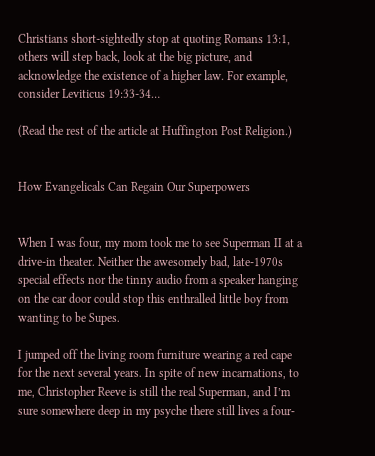Christians short-sightedly stop at quoting Romans 13:1, others will step back, look at the big picture, and acknowledge the existence of a higher law. For example, consider Leviticus 19:33-34…

(Read the rest of the article at Huffington Post Religion.)


How Evangelicals Can Regain Our Superpowers


When I was four, my mom took me to see Superman II at a drive-in theater. Neither the awesomely bad, late-1970s special effects nor the tinny audio from a speaker hanging on the car door could stop this enthralled little boy from wanting to be Supes.

I jumped off the living room furniture wearing a red cape for the next several years. In spite of new incarnations, to me, Christopher Reeve is still the real Superman, and I’m sure somewhere deep in my psyche there still lives a four-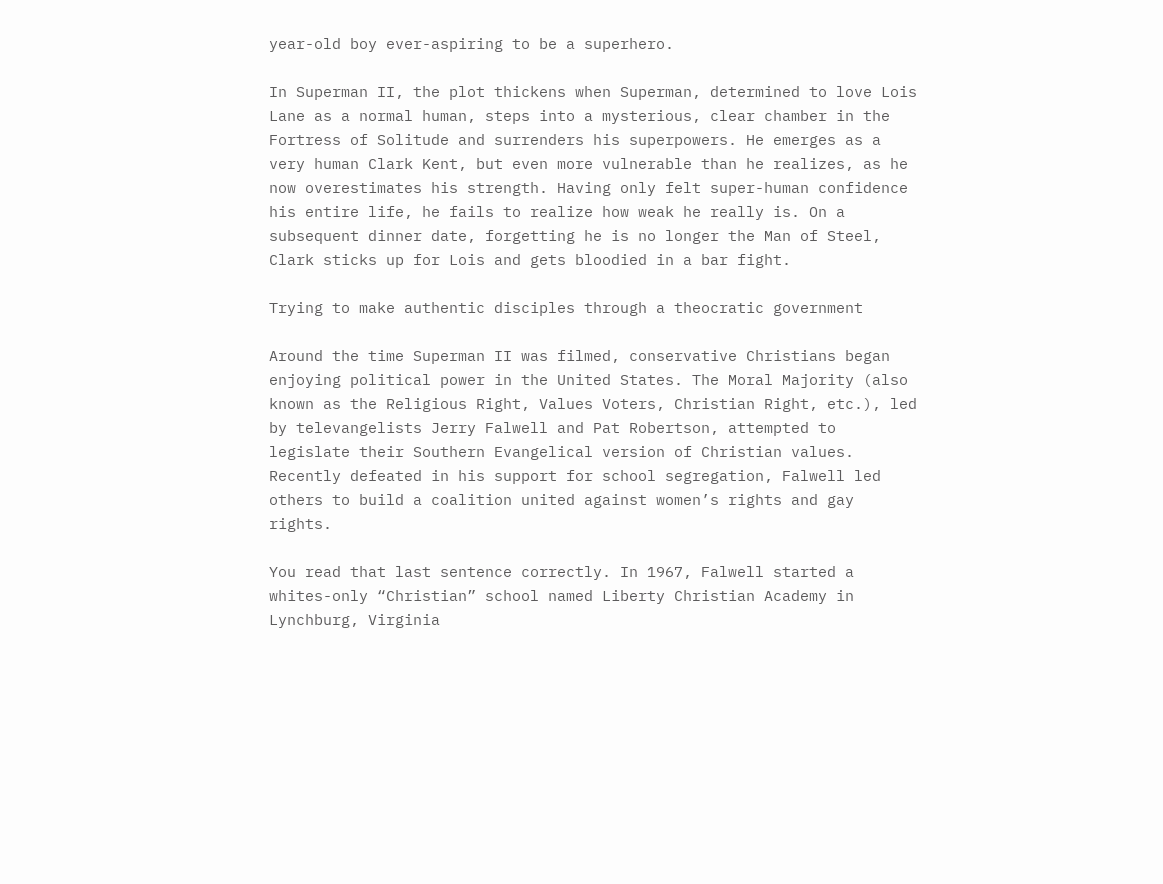year-old boy ever-aspiring to be a superhero.

In Superman II, the plot thickens when Superman, determined to love Lois Lane as a normal human, steps into a mysterious, clear chamber in the Fortress of Solitude and surrenders his superpowers. He emerges as a very human Clark Kent, but even more vulnerable than he realizes, as he now overestimates his strength. Having only felt super-human confidence his entire life, he fails to realize how weak he really is. On a subsequent dinner date, forgetting he is no longer the Man of Steel, Clark sticks up for Lois and gets bloodied in a bar fight.

Trying to make authentic disciples through a theocratic government

Around the time Superman II was filmed, conservative Christians began enjoying political power in the United States. The Moral Majority (also known as the Religious Right, Values Voters, Christian Right, etc.), led by televangelists Jerry Falwell and Pat Robertson, attempted to legislate their Southern Evangelical version of Christian values. Recently defeated in his support for school segregation, Falwell led others to build a coalition united against women’s rights and gay rights.

You read that last sentence correctly. In 1967, Falwell started a whites-only “Christian” school named Liberty Christian Academy in Lynchburg, Virginia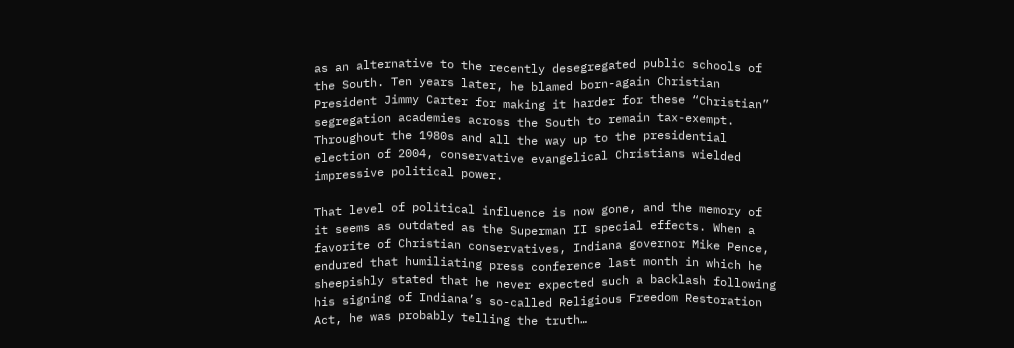as an alternative to the recently desegregated public schools of the South. Ten years later, he blamed born-again Christian President Jimmy Carter for making it harder for these “Christian” segregation academies across the South to remain tax-exempt. Throughout the 1980s and all the way up to the presidential election of 2004, conservative evangelical Christians wielded impressive political power.

That level of political influence is now gone, and the memory of it seems as outdated as the Superman II special effects. When a favorite of Christian conservatives, Indiana governor Mike Pence, endured that humiliating press conference last month in which he sheepishly stated that he never expected such a backlash following his signing of Indiana’s so-called Religious Freedom Restoration Act, he was probably telling the truth…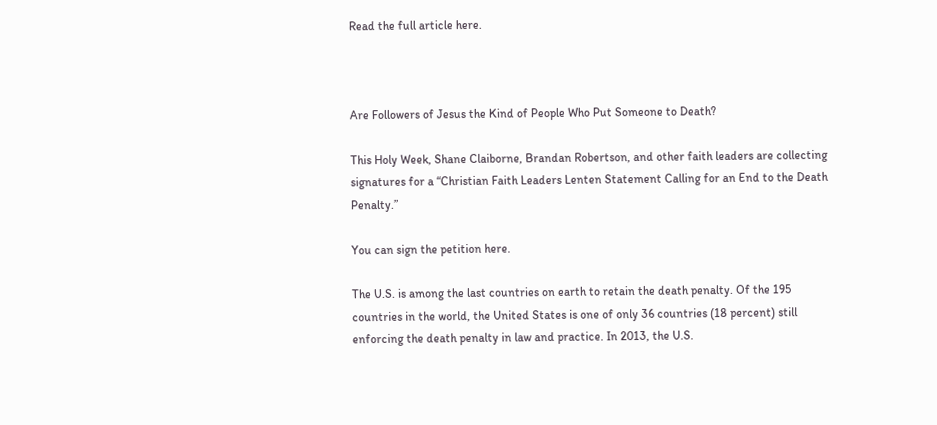Read the full article here.



Are Followers of Jesus the Kind of People Who Put Someone to Death?

This Holy Week, Shane Claiborne, Brandan Robertson, and other faith leaders are collecting signatures for a “Christian Faith Leaders Lenten Statement Calling for an End to the Death Penalty.”

You can sign the petition here.

The U.S. is among the last countries on earth to retain the death penalty. Of the 195 countries in the world, the United States is one of only 36 countries (18 percent) still enforcing the death penalty in law and practice. In 2013, the U.S.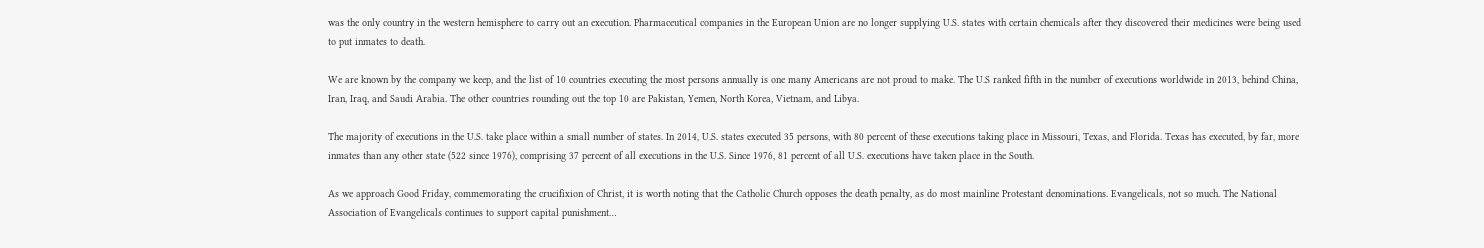was the only country in the western hemisphere to carry out an execution. Pharmaceutical companies in the European Union are no longer supplying U.S. states with certain chemicals after they discovered their medicines were being used to put inmates to death.

We are known by the company we keep, and the list of 10 countries executing the most persons annually is one many Americans are not proud to make. The U.S ranked fifth in the number of executions worldwide in 2013, behind China, Iran, Iraq, and Saudi Arabia. The other countries rounding out the top 10 are Pakistan, Yemen, North Korea, Vietnam, and Libya.

The majority of executions in the U.S. take place within a small number of states. In 2014, U.S. states executed 35 persons, with 80 percent of these executions taking place in Missouri, Texas, and Florida. Texas has executed, by far, more inmates than any other state (522 since 1976), comprising 37 percent of all executions in the U.S. Since 1976, 81 percent of all U.S. executions have taken place in the South.

As we approach Good Friday, commemorating the crucifixion of Christ, it is worth noting that the Catholic Church opposes the death penalty, as do most mainline Protestant denominations. Evangelicals, not so much. The National Association of Evangelicals continues to support capital punishment…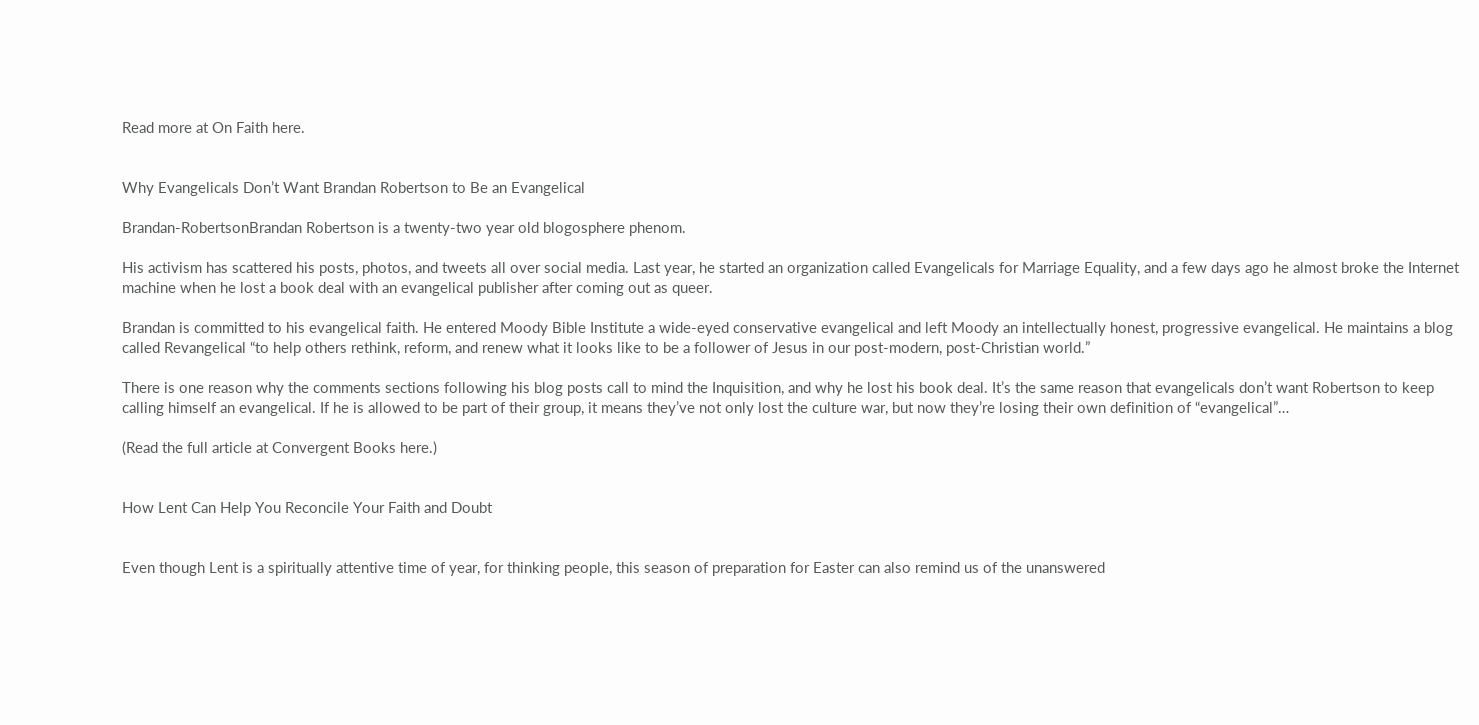Read more at On Faith here.


Why Evangelicals Don’t Want Brandan Robertson to Be an Evangelical

Brandan-RobertsonBrandan Robertson is a twenty-two year old blogosphere phenom.

His activism has scattered his posts, photos, and tweets all over social media. Last year, he started an organization called Evangelicals for Marriage Equality, and a few days ago he almost broke the Internet machine when he lost a book deal with an evangelical publisher after coming out as queer.

Brandan is committed to his evangelical faith. He entered Moody Bible Institute a wide-eyed conservative evangelical and left Moody an intellectually honest, progressive evangelical. He maintains a blog called Revangelical “to help others rethink, reform, and renew what it looks like to be a follower of Jesus in our post-modern, post-Christian world.”

There is one reason why the comments sections following his blog posts call to mind the Inquisition, and why he lost his book deal. It’s the same reason that evangelicals don’t want Robertson to keep calling himself an evangelical. If he is allowed to be part of their group, it means they’ve not only lost the culture war, but now they’re losing their own definition of “evangelical”…

(Read the full article at Convergent Books here.)


How Lent Can Help You Reconcile Your Faith and Doubt


Even though Lent is a spiritually attentive time of year, for thinking people, this season of preparation for Easter can also remind us of the unanswered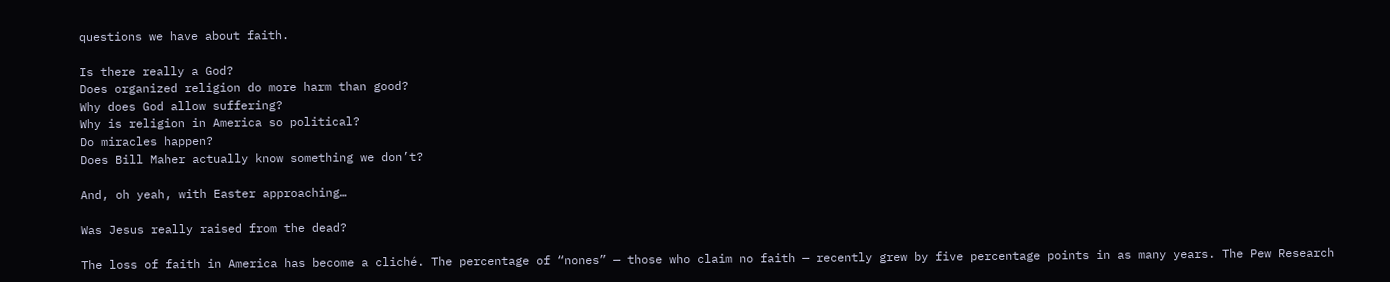questions we have about faith.

Is there really a God?
Does organized religion do more harm than good?
Why does God allow suffering?
Why is religion in America so political?
Do miracles happen?
Does Bill Maher actually know something we don’t?

And, oh yeah, with Easter approaching…

Was Jesus really raised from the dead?

The loss of faith in America has become a cliché. The percentage of “nones” — those who claim no faith — recently grew by five percentage points in as many years. The Pew Research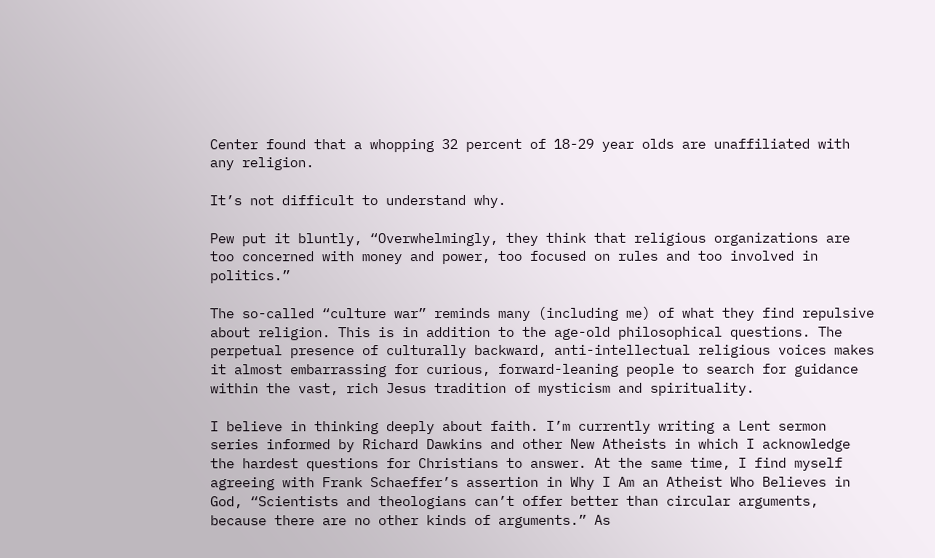Center found that a whopping 32 percent of 18-29 year olds are unaffiliated with any religion.

It’s not difficult to understand why.

Pew put it bluntly, “Overwhelmingly, they think that religious organizations are too concerned with money and power, too focused on rules and too involved in politics.”

The so-called “culture war” reminds many (including me) of what they find repulsive about religion. This is in addition to the age-old philosophical questions. The perpetual presence of culturally backward, anti-intellectual religious voices makes it almost embarrassing for curious, forward-leaning people to search for guidance within the vast, rich Jesus tradition of mysticism and spirituality.

I believe in thinking deeply about faith. I’m currently writing a Lent sermon series informed by Richard Dawkins and other New Atheists in which I acknowledge the hardest questions for Christians to answer. At the same time, I find myself agreeing with Frank Schaeffer’s assertion in Why I Am an Atheist Who Believes in God, “Scientists and theologians can’t offer better than circular arguments, because there are no other kinds of arguments.” As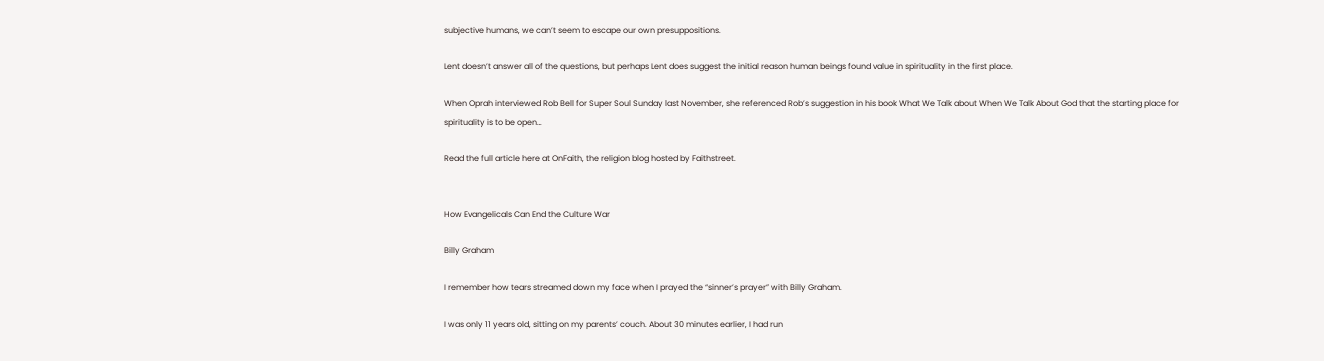subjective humans, we can’t seem to escape our own presuppositions.

Lent doesn’t answer all of the questions, but perhaps Lent does suggest the initial reason human beings found value in spirituality in the first place.

When Oprah interviewed Rob Bell for Super Soul Sunday last November, she referenced Rob’s suggestion in his book What We Talk about When We Talk About God that the starting place for spirituality is to be open…

Read the full article here at OnFaith, the religion blog hosted by Faithstreet.


How Evangelicals Can End the Culture War

Billy Graham

I remember how tears streamed down my face when I prayed the “sinner’s prayer” with Billy Graham.

I was only 11 years old, sitting on my parents’ couch. About 30 minutes earlier, I had run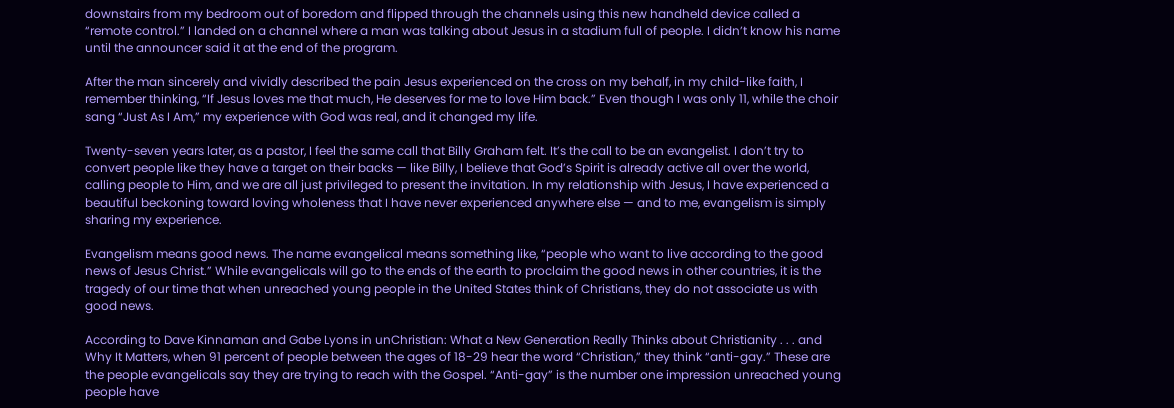downstairs from my bedroom out of boredom and flipped through the channels using this new handheld device called a “remote control.” I landed on a channel where a man was talking about Jesus in a stadium full of people. I didn’t know his name until the announcer said it at the end of the program.

After the man sincerely and vividly described the pain Jesus experienced on the cross on my behalf, in my child-like faith, I remember thinking, “If Jesus loves me that much, He deserves for me to love Him back.” Even though I was only 11, while the choir sang “Just As I Am,” my experience with God was real, and it changed my life.

Twenty-seven years later, as a pastor, I feel the same call that Billy Graham felt. It’s the call to be an evangelist. I don’t try to convert people like they have a target on their backs — like Billy, I believe that God’s Spirit is already active all over the world, calling people to Him, and we are all just privileged to present the invitation. In my relationship with Jesus, I have experienced a beautiful beckoning toward loving wholeness that I have never experienced anywhere else — and to me, evangelism is simply sharing my experience.

Evangelism means good news. The name evangelical means something like, “people who want to live according to the good news of Jesus Christ.” While evangelicals will go to the ends of the earth to proclaim the good news in other countries, it is the tragedy of our time that when unreached young people in the United States think of Christians, they do not associate us with good news.

According to Dave Kinnaman and Gabe Lyons in unChristian: What a New Generation Really Thinks about Christianity . . . and Why It Matters, when 91 percent of people between the ages of 18-29 hear the word “Christian,” they think “anti-gay.” These are the people evangelicals say they are trying to reach with the Gospel. “Anti-gay” is the number one impression unreached young people have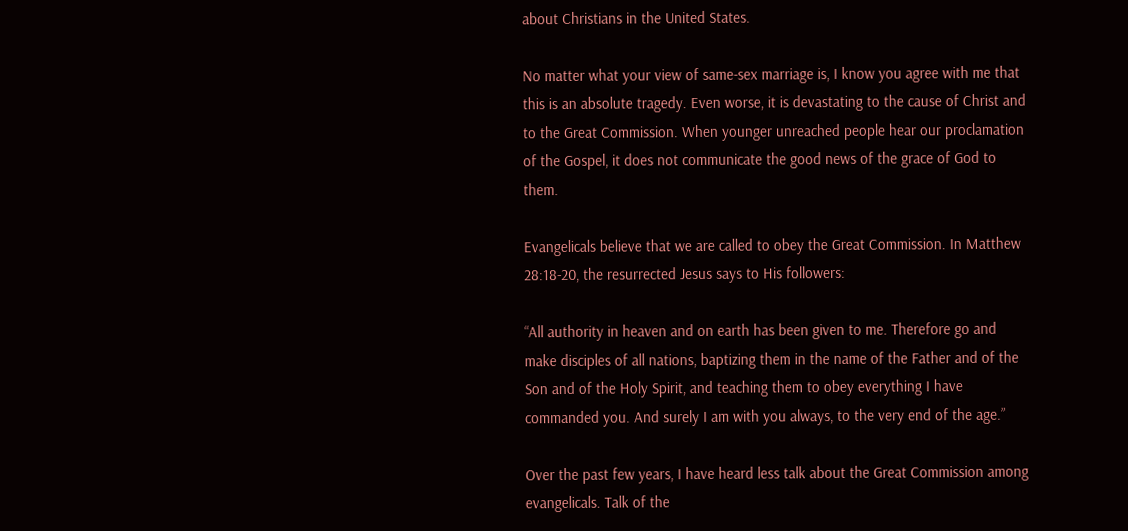about Christians in the United States.

No matter what your view of same-sex marriage is, I know you agree with me that this is an absolute tragedy. Even worse, it is devastating to the cause of Christ and to the Great Commission. When younger unreached people hear our proclamation of the Gospel, it does not communicate the good news of the grace of God to them.

Evangelicals believe that we are called to obey the Great Commission. In Matthew 28:18-20, the resurrected Jesus says to His followers:

“All authority in heaven and on earth has been given to me. Therefore go and make disciples of all nations, baptizing them in the name of the Father and of the Son and of the Holy Spirit, and teaching them to obey everything I have commanded you. And surely I am with you always, to the very end of the age.”

Over the past few years, I have heard less talk about the Great Commission among evangelicals. Talk of the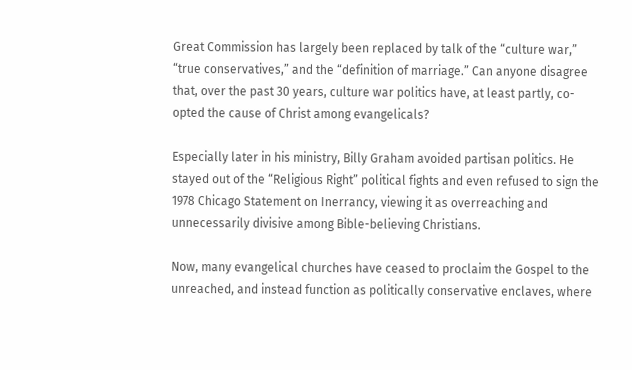Great Commission has largely been replaced by talk of the “culture war,” “true conservatives,” and the “definition of marriage.” Can anyone disagree that, over the past 30 years, culture war politics have, at least partly, co-opted the cause of Christ among evangelicals?

Especially later in his ministry, Billy Graham avoided partisan politics. He stayed out of the “Religious Right” political fights and even refused to sign the 1978 Chicago Statement on Inerrancy, viewing it as overreaching and unnecessarily divisive among Bible-believing Christians.

Now, many evangelical churches have ceased to proclaim the Gospel to the unreached, and instead function as politically conservative enclaves, where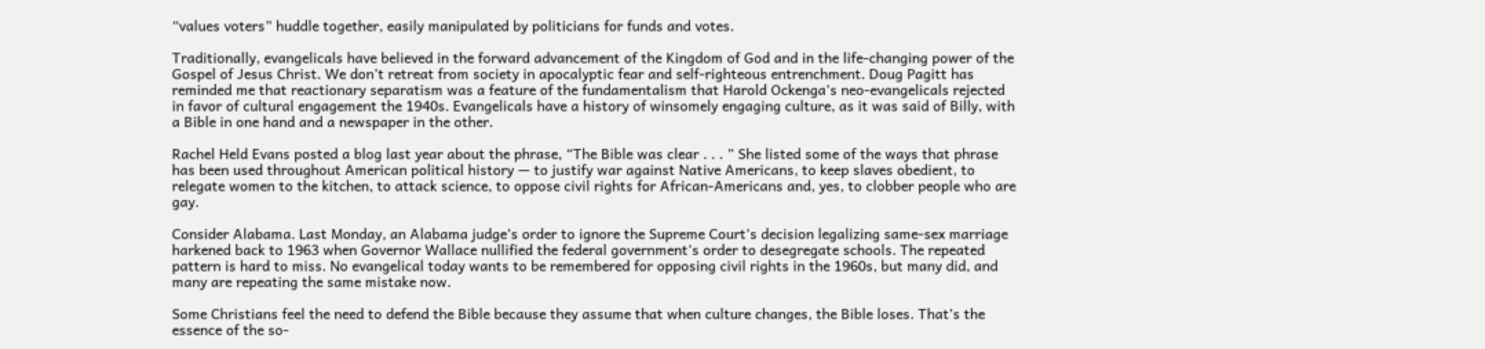“values voters” huddle together, easily manipulated by politicians for funds and votes.

Traditionally, evangelicals have believed in the forward advancement of the Kingdom of God and in the life-changing power of the Gospel of Jesus Christ. We don’t retreat from society in apocalyptic fear and self-righteous entrenchment. Doug Pagitt has reminded me that reactionary separatism was a feature of the fundamentalism that Harold Ockenga’s neo-evangelicals rejected in favor of cultural engagement the 1940s. Evangelicals have a history of winsomely engaging culture, as it was said of Billy, with a Bible in one hand and a newspaper in the other.

Rachel Held Evans posted a blog last year about the phrase, “The Bible was clear . . . ” She listed some of the ways that phrase has been used throughout American political history — to justify war against Native Americans, to keep slaves obedient, to relegate women to the kitchen, to attack science, to oppose civil rights for African-Americans and, yes, to clobber people who are gay.

Consider Alabama. Last Monday, an Alabama judge’s order to ignore the Supreme Court’s decision legalizing same-sex marriage harkened back to 1963 when Governor Wallace nullified the federal government’s order to desegregate schools. The repeated pattern is hard to miss. No evangelical today wants to be remembered for opposing civil rights in the 1960s, but many did, and many are repeating the same mistake now.

Some Christians feel the need to defend the Bible because they assume that when culture changes, the Bible loses. That’s the essence of the so-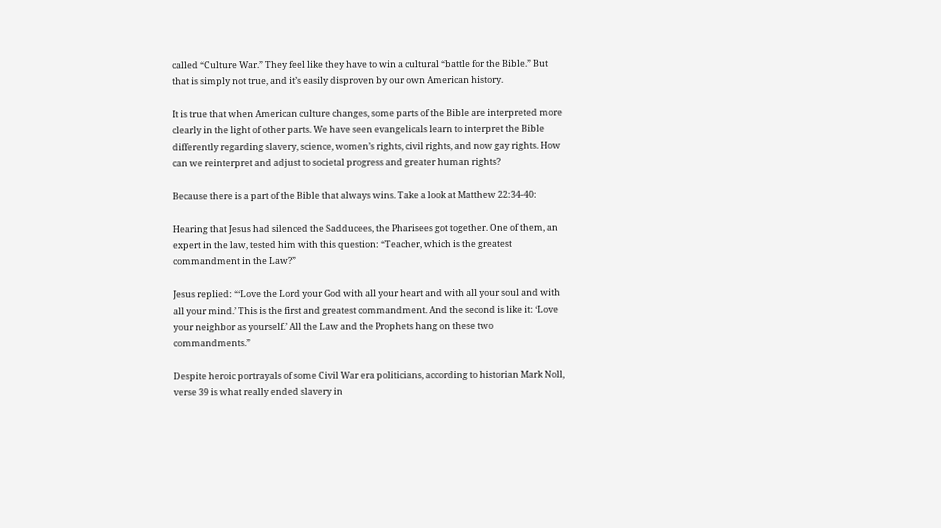called “Culture War.” They feel like they have to win a cultural “battle for the Bible.” But that is simply not true, and it’s easily disproven by our own American history.

It is true that when American culture changes, some parts of the Bible are interpreted more clearly in the light of other parts. We have seen evangelicals learn to interpret the Bible differently regarding slavery, science, women’s rights, civil rights, and now gay rights. How can we reinterpret and adjust to societal progress and greater human rights?

Because there is a part of the Bible that always wins. Take a look at Matthew 22:34-40:

Hearing that Jesus had silenced the Sadducees, the Pharisees got together. One of them, an expert in the law, tested him with this question: “Teacher, which is the greatest commandment in the Law?”

Jesus replied: “‘Love the Lord your God with all your heart and with all your soul and with all your mind.’ This is the first and greatest commandment. And the second is like it: ‘Love your neighbor as yourself.’ All the Law and the Prophets hang on these two commandments.”

Despite heroic portrayals of some Civil War era politicians, according to historian Mark Noll, verse 39 is what really ended slavery in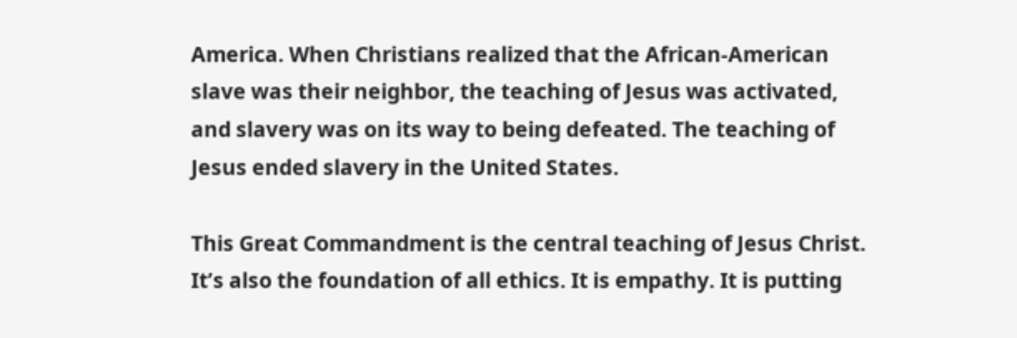America. When Christians realized that the African-American slave was their neighbor, the teaching of Jesus was activated, and slavery was on its way to being defeated. The teaching of Jesus ended slavery in the United States.

This Great Commandment is the central teaching of Jesus Christ. It’s also the foundation of all ethics. It is empathy. It is putting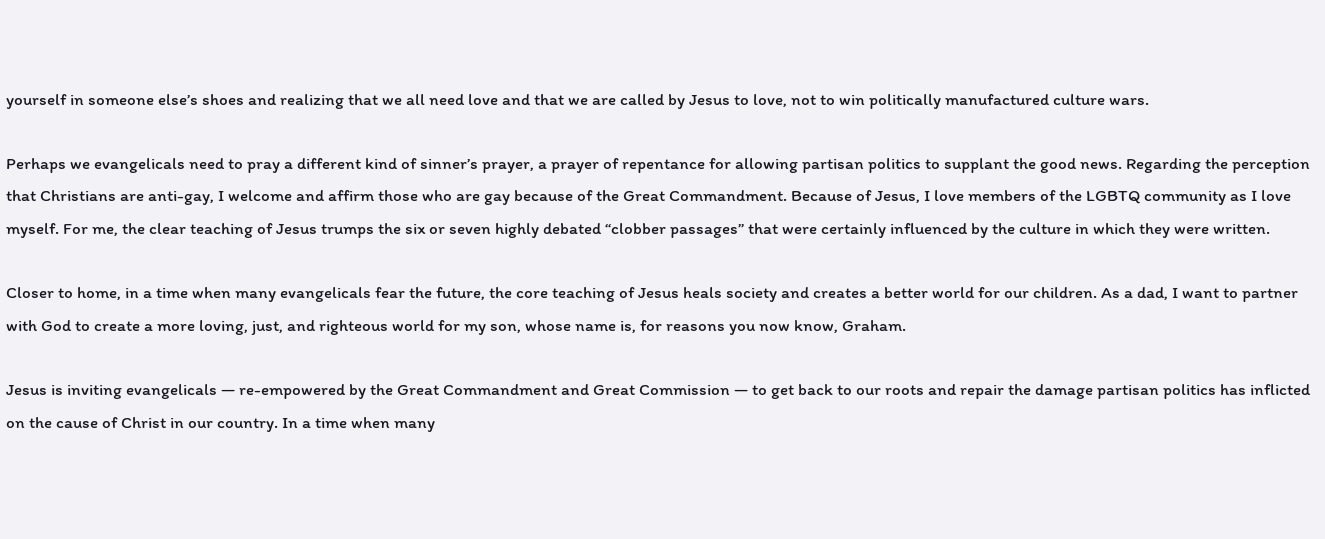yourself in someone else’s shoes and realizing that we all need love and that we are called by Jesus to love, not to win politically manufactured culture wars.

Perhaps we evangelicals need to pray a different kind of sinner’s prayer, a prayer of repentance for allowing partisan politics to supplant the good news. Regarding the perception that Christians are anti-gay, I welcome and affirm those who are gay because of the Great Commandment. Because of Jesus, I love members of the LGBTQ community as I love myself. For me, the clear teaching of Jesus trumps the six or seven highly debated “clobber passages” that were certainly influenced by the culture in which they were written.

Closer to home, in a time when many evangelicals fear the future, the core teaching of Jesus heals society and creates a better world for our children. As a dad, I want to partner with God to create a more loving, just, and righteous world for my son, whose name is, for reasons you now know, Graham.

Jesus is inviting evangelicals — re-empowered by the Great Commandment and Great Commission — to get back to our roots and repair the damage partisan politics has inflicted on the cause of Christ in our country. In a time when many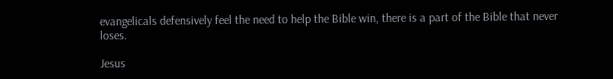evangelicals defensively feel the need to help the Bible win, there is a part of the Bible that never loses.

Jesus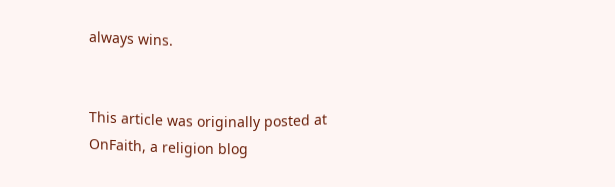always wins.


This article was originally posted at OnFaith, a religion blog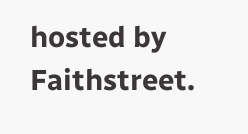hosted by Faithstreet.